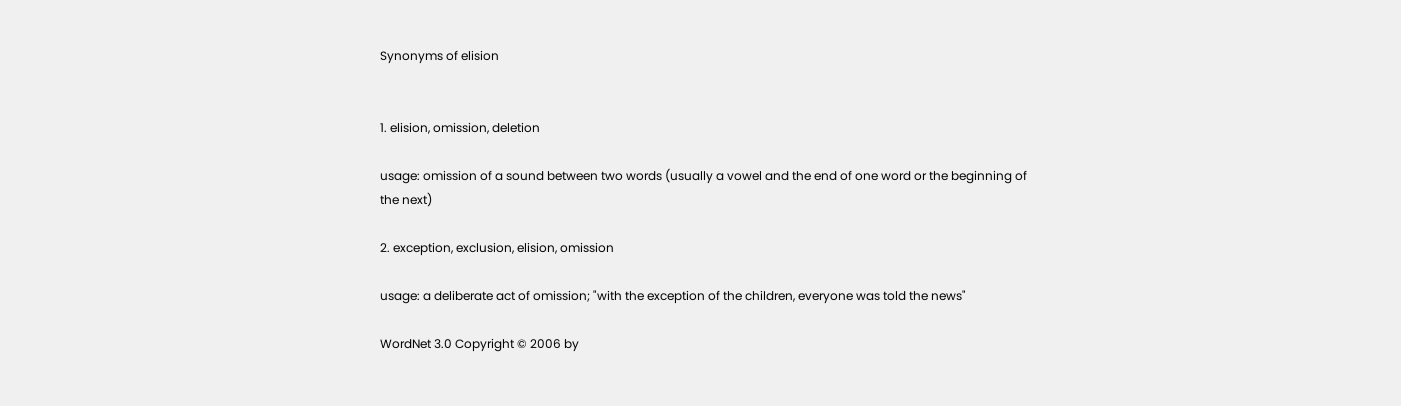Synonyms of elision


1. elision, omission, deletion

usage: omission of a sound between two words (usually a vowel and the end of one word or the beginning of the next)

2. exception, exclusion, elision, omission

usage: a deliberate act of omission; "with the exception of the children, everyone was told the news"

WordNet 3.0 Copyright © 2006 by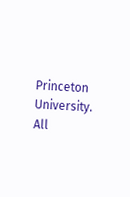Princeton University.
All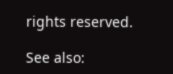rights reserved.

See also: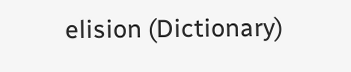elision (Dictionary)